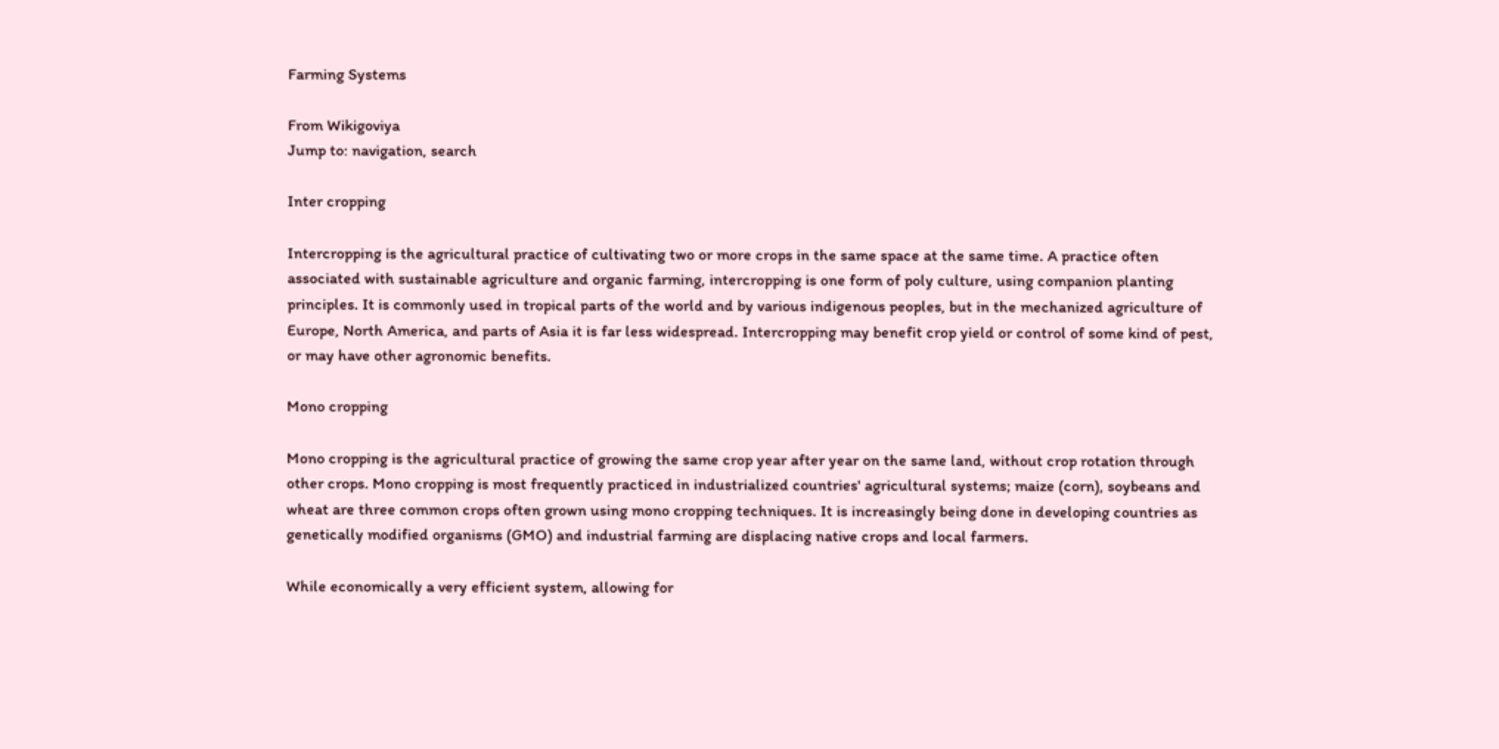Farming Systems

From Wikigoviya
Jump to: navigation, search

Inter cropping

Intercropping is the agricultural practice of cultivating two or more crops in the same space at the same time. A practice often associated with sustainable agriculture and organic farming, intercropping is one form of poly culture, using companion planting principles. It is commonly used in tropical parts of the world and by various indigenous peoples, but in the mechanized agriculture of Europe, North America, and parts of Asia it is far less widespread. Intercropping may benefit crop yield or control of some kind of pest, or may have other agronomic benefits.

Mono cropping

Mono cropping is the agricultural practice of growing the same crop year after year on the same land, without crop rotation through other crops. Mono cropping is most frequently practiced in industrialized countries' agricultural systems; maize (corn), soybeans and wheat are three common crops often grown using mono cropping techniques. It is increasingly being done in developing countries as genetically modified organisms (GMO) and industrial farming are displacing native crops and local farmers.

While economically a very efficient system, allowing for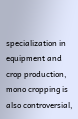specialization in equipment and crop production, mono cropping is also controversial,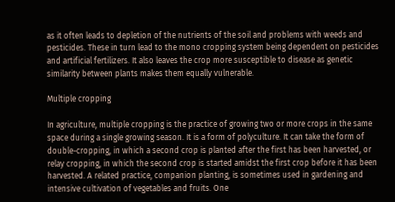as it often leads to depletion of the nutrients of the soil and problems with weeds and pesticides. These in turn lead to the mono cropping system being dependent on pesticides and artificial fertilizers. It also leaves the crop more susceptible to disease as genetic similarity between plants makes them equally vulnerable.

Multiple cropping

In agriculture, multiple cropping is the practice of growing two or more crops in the same space during a single growing season. It is a form of polyculture. It can take the form of double-cropping, in which a second crop is planted after the first has been harvested, or relay cropping, in which the second crop is started amidst the first crop before it has been harvested. A related practice, companion planting, is sometimes used in gardening and intensive cultivation of vegetables and fruits. One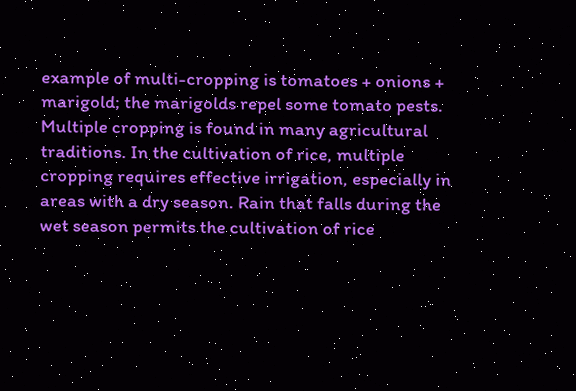example of multi-cropping is tomatoes + onions + marigold; the marigolds repel some tomato pests. Multiple cropping is found in many agricultural traditions. In the cultivation of rice, multiple cropping requires effective irrigation, especially in areas with a dry season. Rain that falls during the wet season permits the cultivation of rice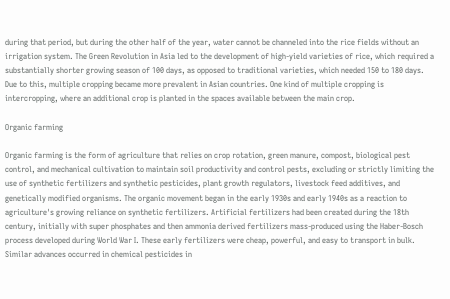during that period, but during the other half of the year, water cannot be channeled into the rice fields without an irrigation system. The Green Revolution in Asia led to the development of high-yield varieties of rice, which required a substantially shorter growing season of 100 days, as opposed to traditional varieties, which needed 150 to 180 days. Due to this, multiple cropping became more prevalent in Asian countries. One kind of multiple cropping is intercropping, where an additional crop is planted in the spaces available between the main crop.

Organic farming

Organic farming is the form of agriculture that relies on crop rotation, green manure, compost, biological pest control, and mechanical cultivation to maintain soil productivity and control pests, excluding or strictly limiting the use of synthetic fertilizers and synthetic pesticides, plant growth regulators, livestock feed additives, and genetically modified organisms. The organic movement began in the early 1930s and early 1940s as a reaction to agriculture's growing reliance on synthetic fertilizers. Artificial fertilizers had been created during the 18th century, initially with super phosphates and then ammonia derived fertilizers mass-produced using the Haber-Bosch process developed during World War I. These early fertilizers were cheap, powerful, and easy to transport in bulk. Similar advances occurred in chemical pesticides in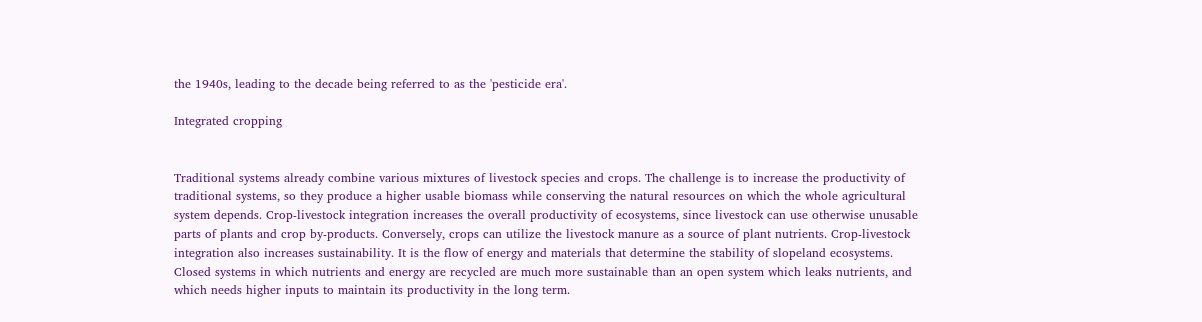the 1940s, leading to the decade being referred to as the 'pesticide era'.

Integrated cropping


Traditional systems already combine various mixtures of livestock species and crops. The challenge is to increase the productivity of traditional systems, so they produce a higher usable biomass while conserving the natural resources on which the whole agricultural system depends. Crop-livestock integration increases the overall productivity of ecosystems, since livestock can use otherwise unusable parts of plants and crop by-products. Conversely, crops can utilize the livestock manure as a source of plant nutrients. Crop-livestock integration also increases sustainability. It is the flow of energy and materials that determine the stability of slopeland ecosystems. Closed systems in which nutrients and energy are recycled are much more sustainable than an open system which leaks nutrients, and which needs higher inputs to maintain its productivity in the long term.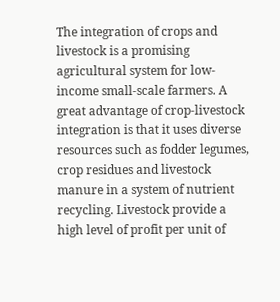The integration of crops and livestock is a promising agricultural system for low-income small-scale farmers. A great advantage of crop-livestock integration is that it uses diverse resources such as fodder legumes, crop residues and livestock manure in a system of nutrient recycling. Livestock provide a high level of profit per unit of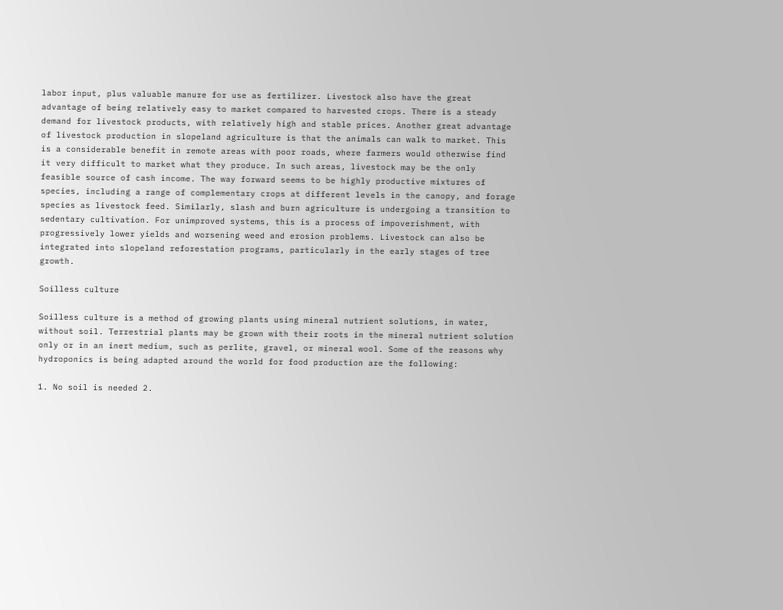labor input, plus valuable manure for use as fertilizer. Livestock also have the great advantage of being relatively easy to market compared to harvested crops. There is a steady demand for livestock products, with relatively high and stable prices. Another great advantage of livestock production in slopeland agriculture is that the animals can walk to market. This is a considerable benefit in remote areas with poor roads, where farmers would otherwise find it very difficult to market what they produce. In such areas, livestock may be the only feasible source of cash income. The way forward seems to be highly productive mixtures of species, including a range of complementary crops at different levels in the canopy, and forage species as livestock feed. Similarly, slash and burn agriculture is undergoing a transition to sedentary cultivation. For unimproved systems, this is a process of impoverishment, with progressively lower yields and worsening weed and erosion problems. Livestock can also be integrated into slopeland reforestation programs, particularly in the early stages of tree growth.

Soilless culture

Soilless culture is a method of growing plants using mineral nutrient solutions, in water, without soil. Terrestrial plants may be grown with their roots in the mineral nutrient solution only or in an inert medium, such as perlite, gravel, or mineral wool. Some of the reasons why hydroponics is being adapted around the world for food production are the following:

1. No soil is needed 2.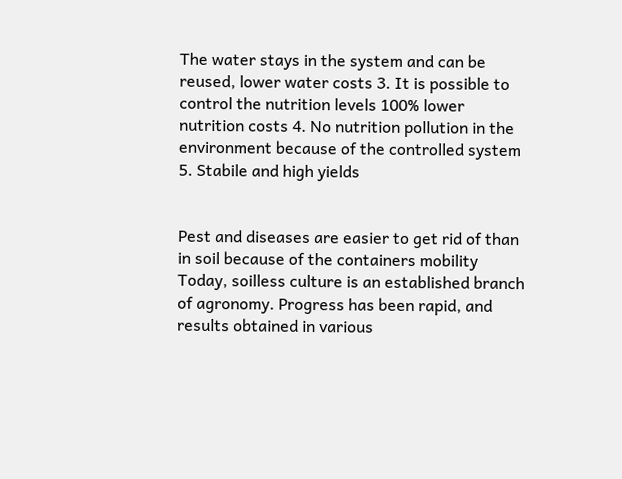The water stays in the system and can be reused, lower water costs 3. It is possible to control the nutrition levels 100% lower nutrition costs 4. No nutrition pollution in the environment because of the controlled system 5. Stabile and high yields


Pest and diseases are easier to get rid of than in soil because of the containers mobility Today, soilless culture is an established branch of agronomy. Progress has been rapid, and results obtained in various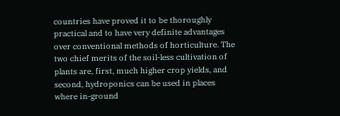countries have proved it to be thoroughly practical and to have very definite advantages over conventional methods of horticulture. The two chief merits of the soil-less cultivation of plants are, first, much higher crop yields, and second, hydroponics can be used in places where in-ground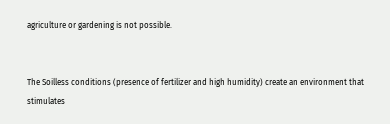agriculture or gardening is not possible.


The Soilless conditions (presence of fertilizer and high humidity) create an environment that stimulates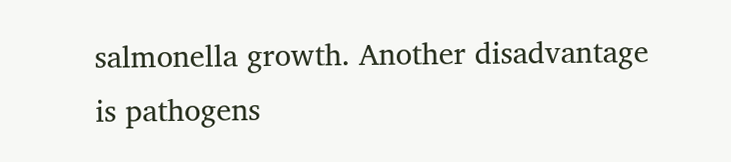salmonella growth. Another disadvantage is pathogens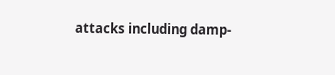attacks including damp-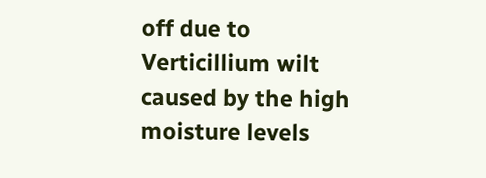off due to Verticillium wilt caused by the high moisture levels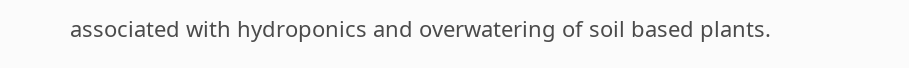associated with hydroponics and overwatering of soil based plants.